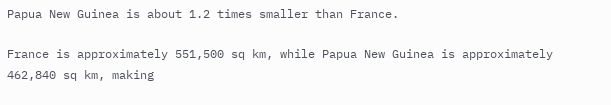Papua New Guinea is about 1.2 times smaller than France.

France is approximately 551,500 sq km, while Papua New Guinea is approximately 462,840 sq km, making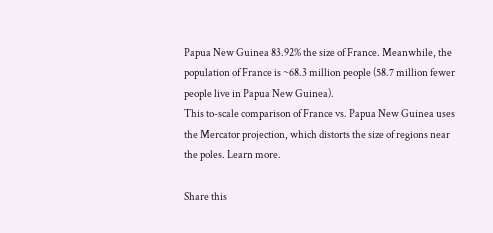Papua New Guinea 83.92% the size of France. Meanwhile, the population of France is ~68.3 million people (58.7 million fewer people live in Papua New Guinea).
This to-scale comparison of France vs. Papua New Guinea uses the Mercator projection, which distorts the size of regions near the poles. Learn more.

Share this